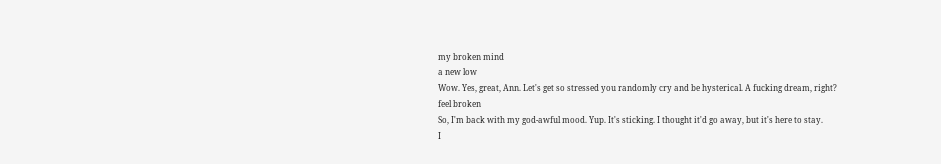my broken mind
a new low
Wow. Yes, great, Ann. Let's get so stressed you randomly cry and be hysterical. A fucking dream, right?
feel broken
So, I'm back with my god-awful mood. Yup. It's sticking. I thought it'd go away, but it's here to stay.
I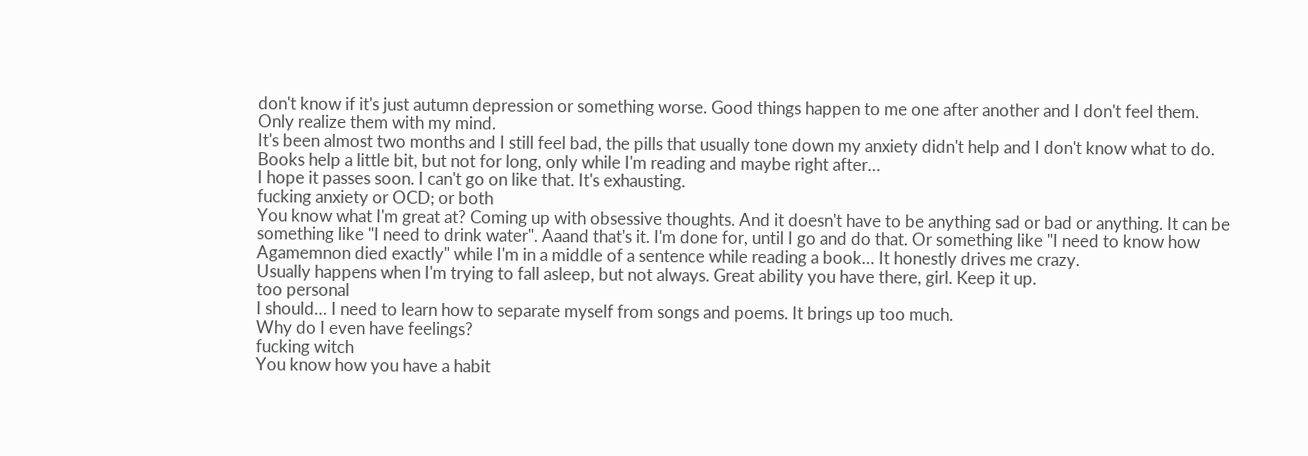don't know if it's just autumn depression or something worse. Good things happen to me one after another and I don't feel them. Only realize them with my mind.
It's been almost two months and I still feel bad, the pills that usually tone down my anxiety didn't help and I don't know what to do.
Books help a little bit, but not for long, only while I'm reading and maybe right after…
I hope it passes soon. I can't go on like that. It's exhausting.
fucking anxiety or OCD; or both
You know what I'm great at? Coming up with obsessive thoughts. And it doesn't have to be anything sad or bad or anything. It can be something like "I need to drink water". Aaand that's it. I'm done for, until I go and do that. Or something like "I need to know how Agamemnon died exactly" while I'm in a middle of a sentence while reading a book… It honestly drives me crazy.
Usually happens when I'm trying to fall asleep, but not always. Great ability you have there, girl. Keep it up.
too personal
I should… I need to learn how to separate myself from songs and poems. It brings up too much.
Why do I even have feelings?
fucking witch
You know how you have a habit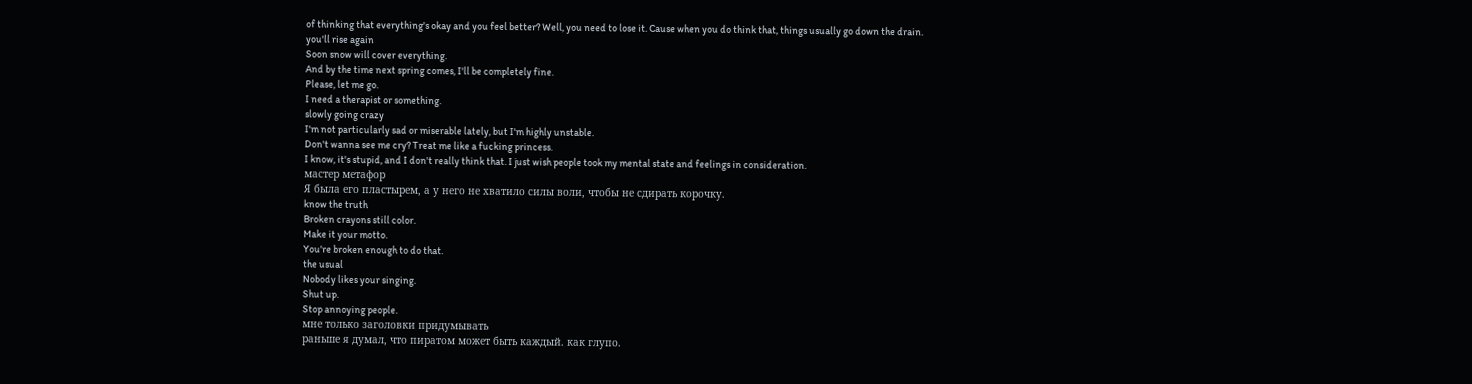of thinking that everything's okay and you feel better? Well, you need to lose it. Cause when you do think that, things usually go down the drain.
you'll rise again
Soon snow will cover everything.
And by the time next spring comes, I'll be completely fine.
Please, let me go.
I need a therapist or something.
slowly going crazy
I'm not particularly sad or miserable lately, but I'm highly unstable.
Don't wanna see me cry? Treat me like a fucking princess.
I know, it's stupid, and I don't really think that. I just wish people took my mental state and feelings in consideration.
мастер метафор
Я была его пластырем, а у него не хватило силы воли, чтобы не сдирать корочку.
know the truth
Broken crayons still color.
Make it your motto.
You're broken enough to do that.
the usual
Nobody likes your singing.
Shut up.
Stop annoying people.
мне только заголовки придумывать
раньше я думал, что пиратом может быть каждый. как глупо.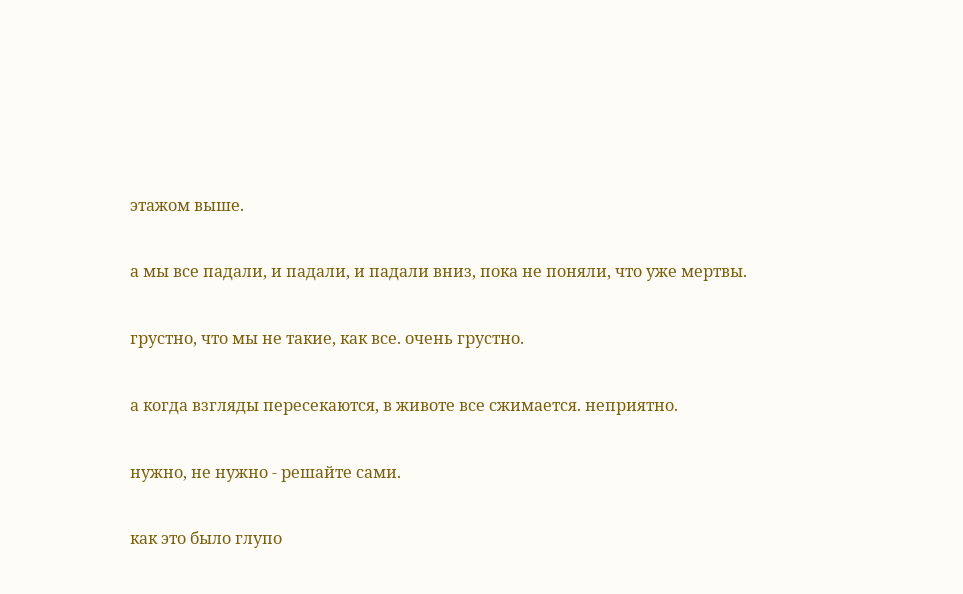этажом выше.

а мы все падали, и падали, и падали вниз, пока не поняли, что уже мертвы.

грустно, что мы не такие, как все. очень грустно.

а когда взгляды пересекаются, в животе все сжимается. неприятно.

нужно, не нужно - решайте сами.

как это было глупо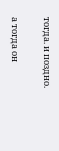тогда. и поздно.

а тогда он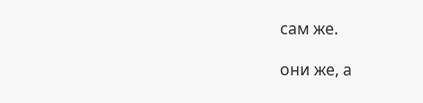сам же.

они же, а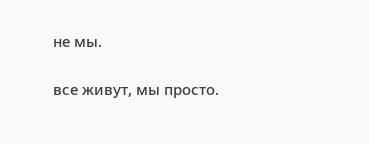не мы.

все живут, мы просто.